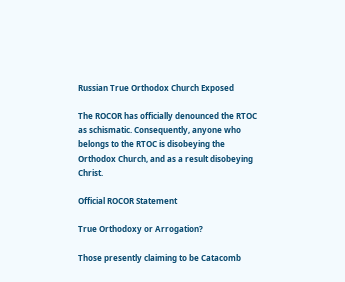Russian True Orthodox Church Exposed

The ROCOR has officially denounced the RTOC as schismatic. Consequently, anyone who belongs to the RTOC is disobeying the Orthodox Church, and as a result disobeying Christ.

Official ROCOR Statement

True Orthodoxy or Arrogation?

Those presently claiming to be Catacomb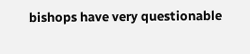bishops have very questionable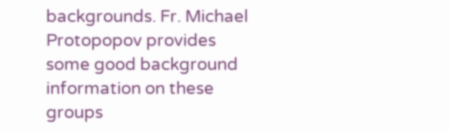backgrounds. Fr. Michael Protopopov provides some good background information on these groups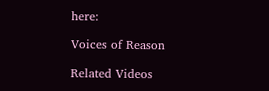here:

Voices of Reason

Related Videos